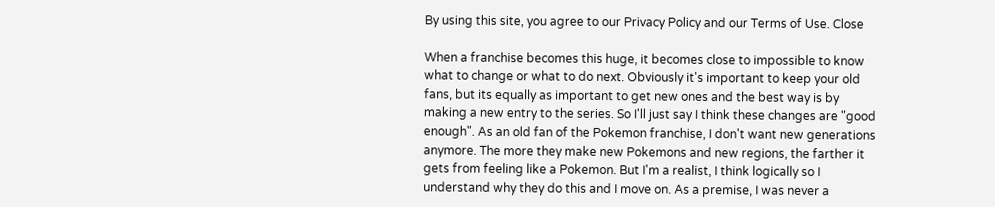By using this site, you agree to our Privacy Policy and our Terms of Use. Close

When a franchise becomes this huge, it becomes close to impossible to know what to change or what to do next. Obviously it's important to keep your old fans, but its equally as important to get new ones and the best way is by making a new entry to the series. So I'll just say I think these changes are "good enough". As an old fan of the Pokemon franchise, I don't want new generations anymore. The more they make new Pokemons and new regions, the farther it gets from feeling like a Pokemon. But I'm a realist, I think logically so I understand why they do this and I move on. As a premise, I was never a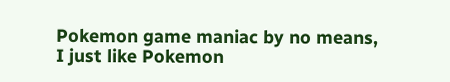Pokemon game maniac by no means, I just like Pokemon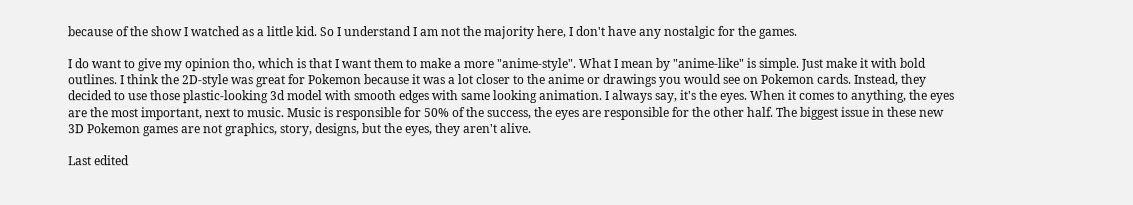because of the show I watched as a little kid. So I understand I am not the majority here, I don't have any nostalgic for the games.

I do want to give my opinion tho, which is that I want them to make a more "anime-style". What I mean by "anime-like" is simple. Just make it with bold outlines. I think the 2D-style was great for Pokemon because it was a lot closer to the anime or drawings you would see on Pokemon cards. Instead, they decided to use those plastic-looking 3d model with smooth edges with same looking animation. I always say, it's the eyes. When it comes to anything, the eyes are the most important, next to music. Music is responsible for 50% of the success, the eyes are responsible for the other half. The biggest issue in these new 3D Pokemon games are not graphics, story, designs, but the eyes, they aren't alive.

Last edited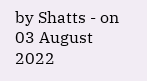by Shatts - on 03 August 2022